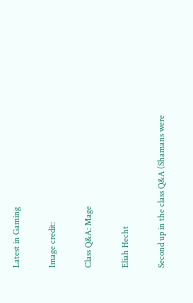Latest in Gaming

Image credit:

Class Q&A: Mage

Eliah Hecht

Second up in the class Q&A (Shamans were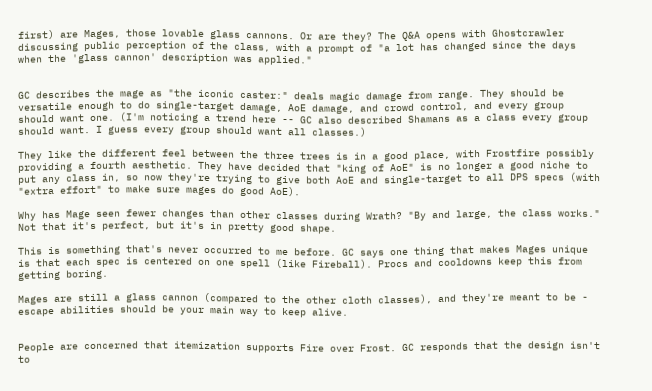first) are Mages, those lovable glass cannons. Or are they? The Q&A opens with Ghostcrawler discussing public perception of the class, with a prompt of "a lot has changed since the days when the 'glass cannon' description was applied."


GC describes the mage as "the iconic caster:" deals magic damage from range. They should be versatile enough to do single-target damage, AoE damage, and crowd control, and every group should want one. (I'm noticing a trend here -- GC also described Shamans as a class every group should want. I guess every group should want all classes.)

They like the different feel between the three trees is in a good place, with Frostfire possibly providing a fourth aesthetic. They have decided that "king of AoE" is no longer a good niche to put any class in, so now they're trying to give both AoE and single-target to all DPS specs (with "extra effort" to make sure mages do good AoE).

Why has Mage seen fewer changes than other classes during Wrath? "By and large, the class works." Not that it's perfect, but it's in pretty good shape.

This is something that's never occurred to me before. GC says one thing that makes Mages unique is that each spec is centered on one spell (like Fireball). Procs and cooldowns keep this from getting boring.

Mages are still a glass cannon (compared to the other cloth classes), and they're meant to be - escape abilities should be your main way to keep alive.


People are concerned that itemization supports Fire over Frost. GC responds that the design isn't to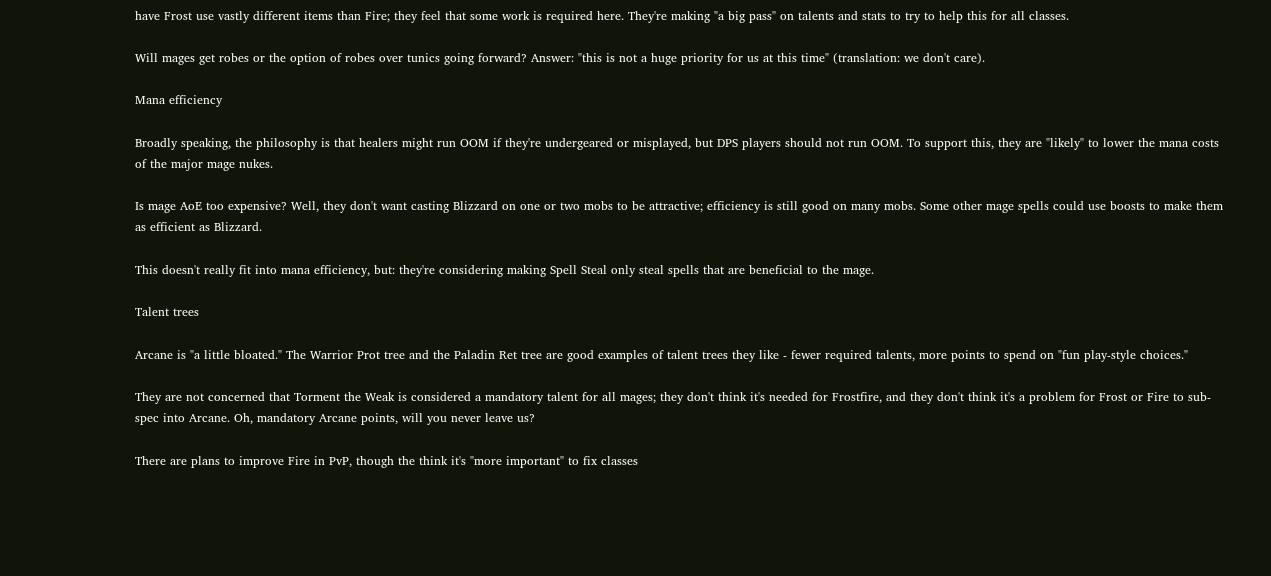have Frost use vastly different items than Fire; they feel that some work is required here. They're making "a big pass" on talents and stats to try to help this for all classes.

Will mages get robes or the option of robes over tunics going forward? Answer: "this is not a huge priority for us at this time" (translation: we don't care).

Mana efficiency

Broadly speaking, the philosophy is that healers might run OOM if they're undergeared or misplayed, but DPS players should not run OOM. To support this, they are "likely" to lower the mana costs of the major mage nukes.

Is mage AoE too expensive? Well, they don't want casting Blizzard on one or two mobs to be attractive; efficiency is still good on many mobs. Some other mage spells could use boosts to make them as efficient as Blizzard.

This doesn't really fit into mana efficiency, but: they're considering making Spell Steal only steal spells that are beneficial to the mage.

Talent trees

Arcane is "a little bloated." The Warrior Prot tree and the Paladin Ret tree are good examples of talent trees they like - fewer required talents, more points to spend on "fun play-style choices."

They are not concerned that Torment the Weak is considered a mandatory talent for all mages; they don't think it's needed for Frostfire, and they don't think it's a problem for Frost or Fire to sub-spec into Arcane. Oh, mandatory Arcane points, will you never leave us?

There are plans to improve Fire in PvP, though the think it's "more important" to fix classes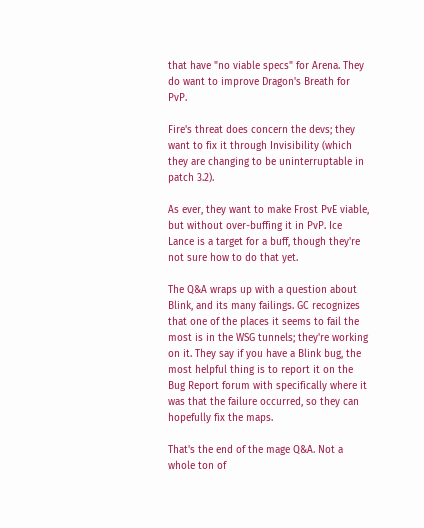that have "no viable specs" for Arena. They do want to improve Dragon's Breath for PvP.

Fire's threat does concern the devs; they want to fix it through Invisibility (which they are changing to be uninterruptable in patch 3.2).

As ever, they want to make Frost PvE viable, but without over-buffing it in PvP. Ice Lance is a target for a buff, though they're not sure how to do that yet.

The Q&A wraps up with a question about Blink, and its many failings. GC recognizes that one of the places it seems to fail the most is in the WSG tunnels; they're working on it. They say if you have a Blink bug, the most helpful thing is to report it on the Bug Report forum with specifically where it was that the failure occurred, so they can hopefully fix the maps.

That's the end of the mage Q&A. Not a whole ton of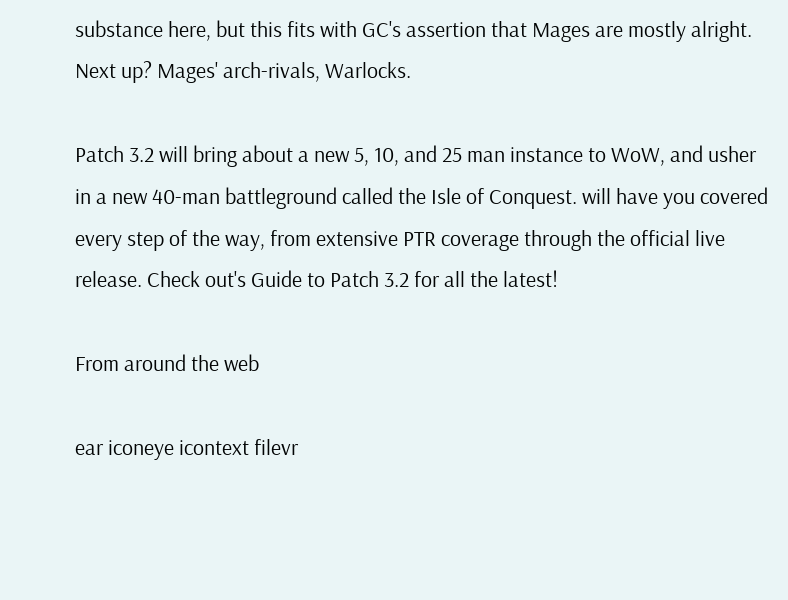substance here, but this fits with GC's assertion that Mages are mostly alright. Next up? Mages' arch-rivals, Warlocks.

Patch 3.2 will bring about a new 5, 10, and 25 man instance to WoW, and usher in a new 40-man battleground called the Isle of Conquest. will have you covered every step of the way, from extensive PTR coverage through the official live release. Check out's Guide to Patch 3.2 for all the latest!

From around the web

ear iconeye icontext filevr